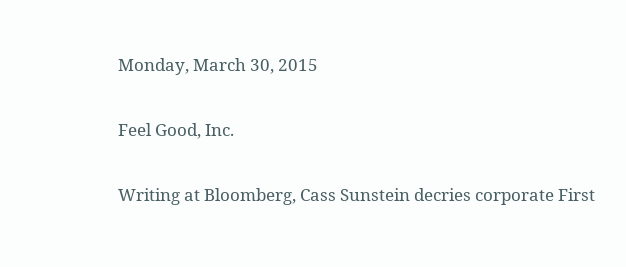Monday, March 30, 2015

Feel Good, Inc.

Writing at Bloomberg, Cass Sunstein decries corporate First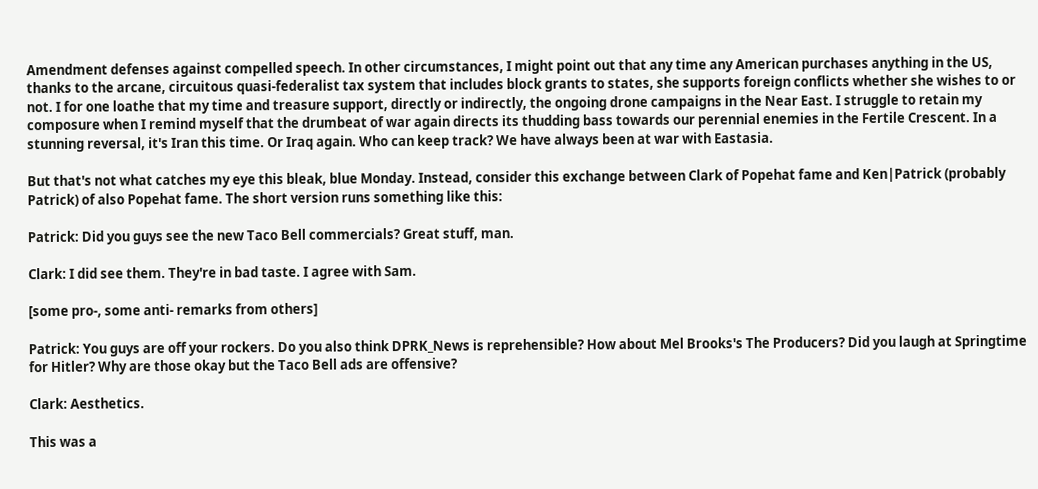Amendment defenses against compelled speech. In other circumstances, I might point out that any time any American purchases anything in the US, thanks to the arcane, circuitous quasi-federalist tax system that includes block grants to states, she supports foreign conflicts whether she wishes to or not. I for one loathe that my time and treasure support, directly or indirectly, the ongoing drone campaigns in the Near East. I struggle to retain my composure when I remind myself that the drumbeat of war again directs its thudding bass towards our perennial enemies in the Fertile Crescent. In a stunning reversal, it's Iran this time. Or Iraq again. Who can keep track? We have always been at war with Eastasia.

But that's not what catches my eye this bleak, blue Monday. Instead, consider this exchange between Clark of Popehat fame and Ken|Patrick (probably Patrick) of also Popehat fame. The short version runs something like this:

Patrick: Did you guys see the new Taco Bell commercials? Great stuff, man.

Clark: I did see them. They're in bad taste. I agree with Sam.

[some pro-, some anti- remarks from others]

Patrick: You guys are off your rockers. Do you also think DPRK_News is reprehensible? How about Mel Brooks's The Producers? Did you laugh at Springtime for Hitler? Why are those okay but the Taco Bell ads are offensive?

Clark: Aesthetics.

This was a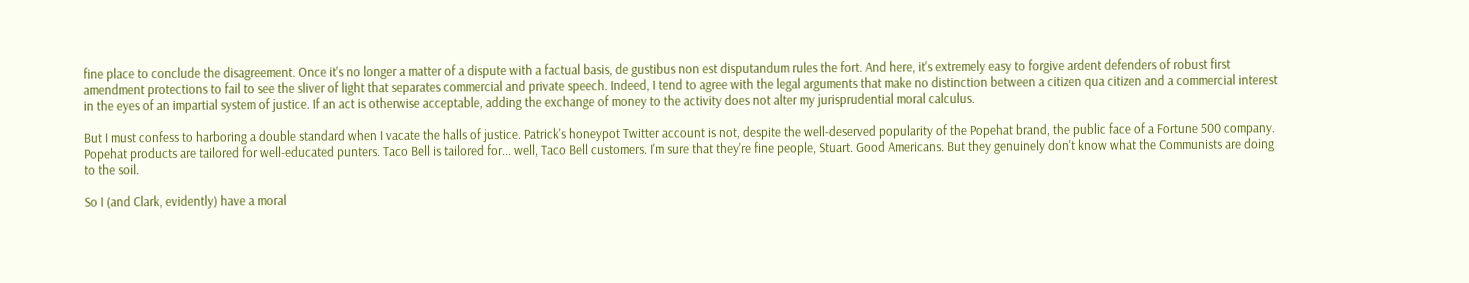fine place to conclude the disagreement. Once it's no longer a matter of a dispute with a factual basis, de gustibus non est disputandum rules the fort. And here, it's extremely easy to forgive ardent defenders of robust first amendment protections to fail to see the sliver of light that separates commercial and private speech. Indeed, I tend to agree with the legal arguments that make no distinction between a citizen qua citizen and a commercial interest in the eyes of an impartial system of justice. If an act is otherwise acceptable, adding the exchange of money to the activity does not alter my jurisprudential moral calculus.

But I must confess to harboring a double standard when I vacate the halls of justice. Patrick's honeypot Twitter account is not, despite the well-deserved popularity of the Popehat brand, the public face of a Fortune 500 company. Popehat products are tailored for well-educated punters. Taco Bell is tailored for... well, Taco Bell customers. I'm sure that they're fine people, Stuart. Good Americans. But they genuinely don't know what the Communists are doing to the soil.

So I (and Clark, evidently) have a moral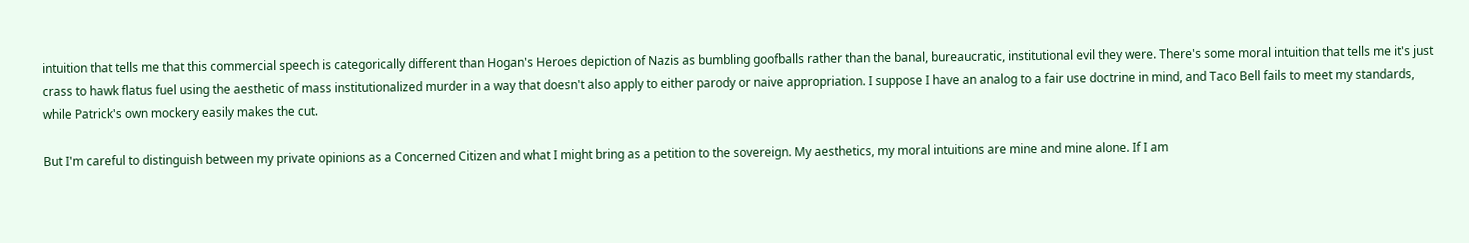intuition that tells me that this commercial speech is categorically different than Hogan's Heroes depiction of Nazis as bumbling goofballs rather than the banal, bureaucratic, institutional evil they were. There's some moral intuition that tells me it's just crass to hawk flatus fuel using the aesthetic of mass institutionalized murder in a way that doesn't also apply to either parody or naive appropriation. I suppose I have an analog to a fair use doctrine in mind, and Taco Bell fails to meet my standards, while Patrick's own mockery easily makes the cut.

But I'm careful to distinguish between my private opinions as a Concerned Citizen and what I might bring as a petition to the sovereign. My aesthetics, my moral intuitions are mine and mine alone. If I am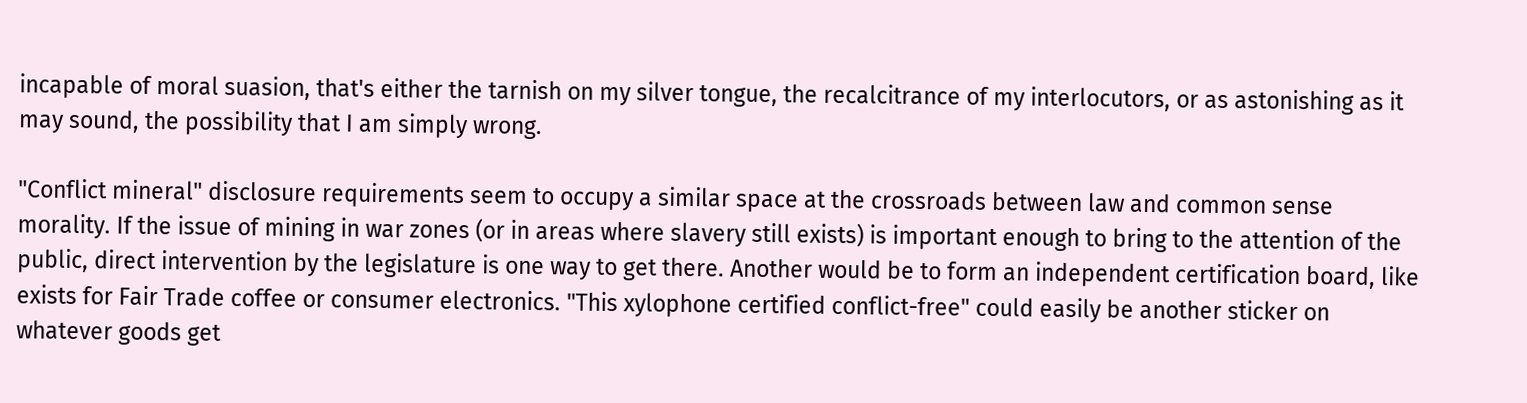incapable of moral suasion, that's either the tarnish on my silver tongue, the recalcitrance of my interlocutors, or as astonishing as it may sound, the possibility that I am simply wrong.

"Conflict mineral" disclosure requirements seem to occupy a similar space at the crossroads between law and common sense morality. If the issue of mining in war zones (or in areas where slavery still exists) is important enough to bring to the attention of the public, direct intervention by the legislature is one way to get there. Another would be to form an independent certification board, like exists for Fair Trade coffee or consumer electronics. "This xylophone certified conflict-free" could easily be another sticker on whatever goods get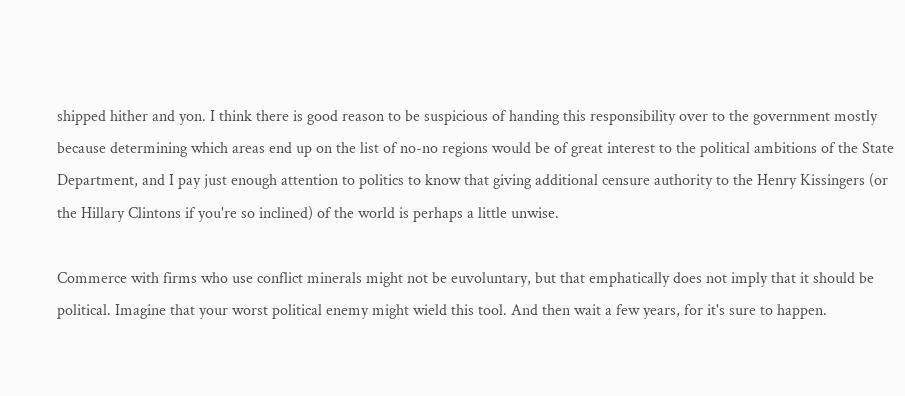shipped hither and yon. I think there is good reason to be suspicious of handing this responsibility over to the government mostly because determining which areas end up on the list of no-no regions would be of great interest to the political ambitions of the State Department, and I pay just enough attention to politics to know that giving additional censure authority to the Henry Kissingers (or the Hillary Clintons if you're so inclined) of the world is perhaps a little unwise.

Commerce with firms who use conflict minerals might not be euvoluntary, but that emphatically does not imply that it should be political. Imagine that your worst political enemy might wield this tool. And then wait a few years, for it's sure to happen.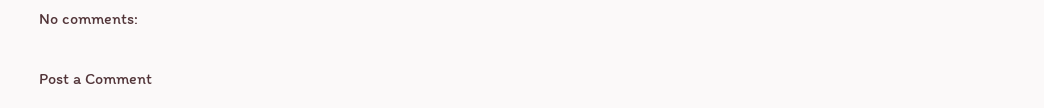No comments:

Post a Comment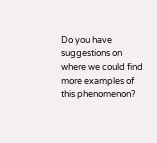Do you have suggestions on where we could find more examples of this phenomenon?